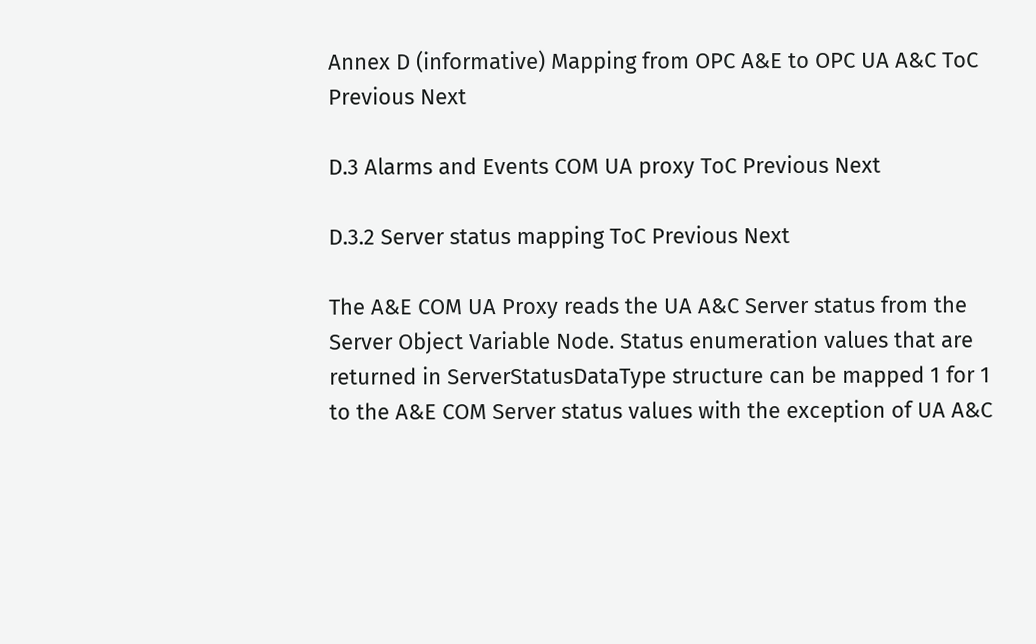Annex D (informative) Mapping from OPC A&E to OPC UA A&C ToC Previous Next

D.3 Alarms and Events COM UA proxy ToC Previous Next

D.3.2 Server status mapping ToC Previous Next

The A&E COM UA Proxy reads the UA A&C Server status from the Server Object Variable Node. Status enumeration values that are returned in ServerStatusDataType structure can be mapped 1 for 1 to the A&E COM Server status values with the exception of UA A&C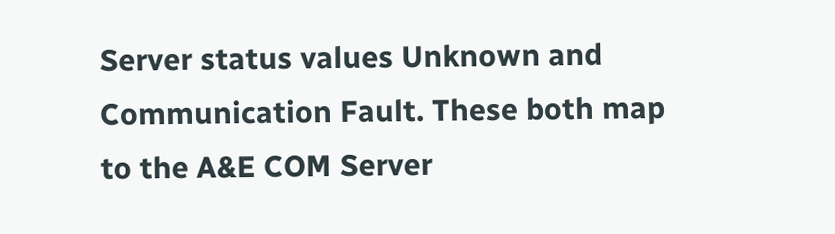Server status values Unknown and Communication Fault. These both map to the A&E COM Server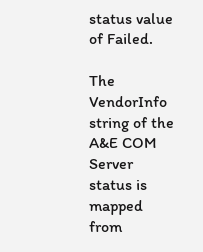status value of Failed.

The VendorInfo string of the A&E COM Server status is mapped from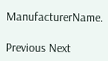ManufacturerName.

Previous Next